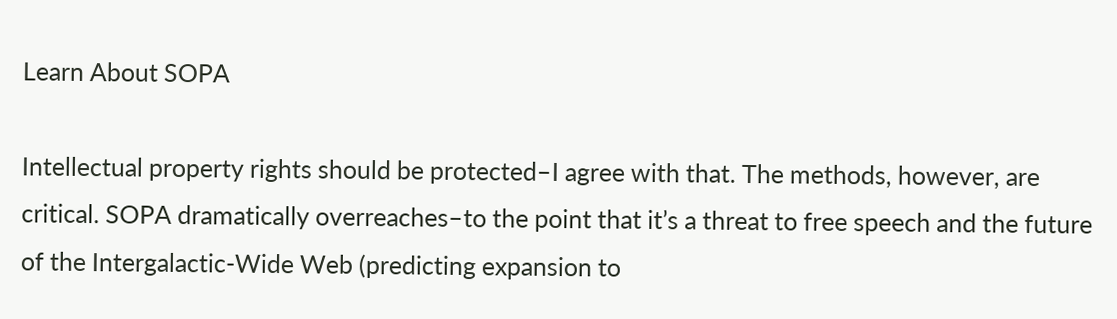Learn About SOPA

Intellectual property rights should be protected–I agree with that. The methods, however, are critical. SOPA dramatically overreaches–to the point that it’s a threat to free speech and the future of the Intergalactic-Wide Web (predicting expansion to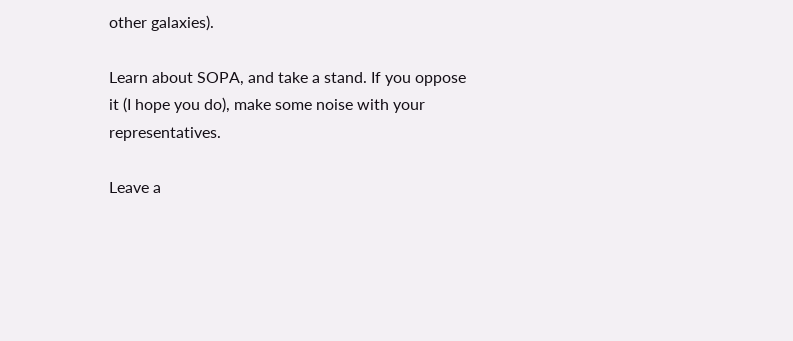other galaxies).

Learn about SOPA, and take a stand. If you oppose it (I hope you do), make some noise with your representatives.

Leave a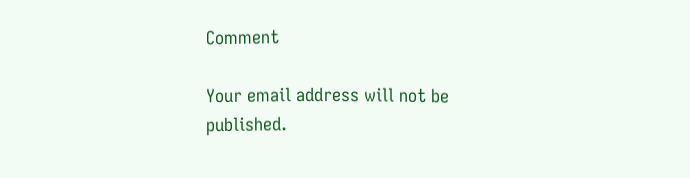Comment

Your email address will not be published.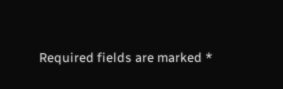Required fields are marked *